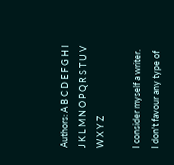Authors: A B C D E F G H I J K L M N O P Q R S T U V W X Y Z

I consider myself a writer. I don't favour any type of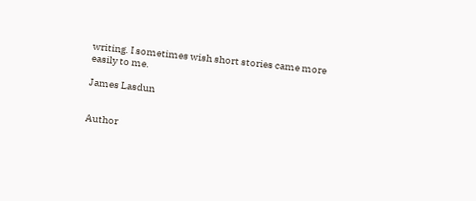writing. I sometimes wish short stories came more easily to me.

James Lasdun


Author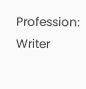Profession: Writer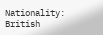Nationality: British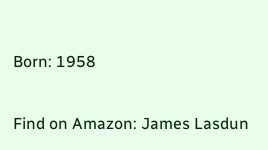Born: 1958


Find on Amazon: James Lasdun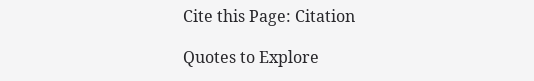Cite this Page: Citation

Quotes to Explore